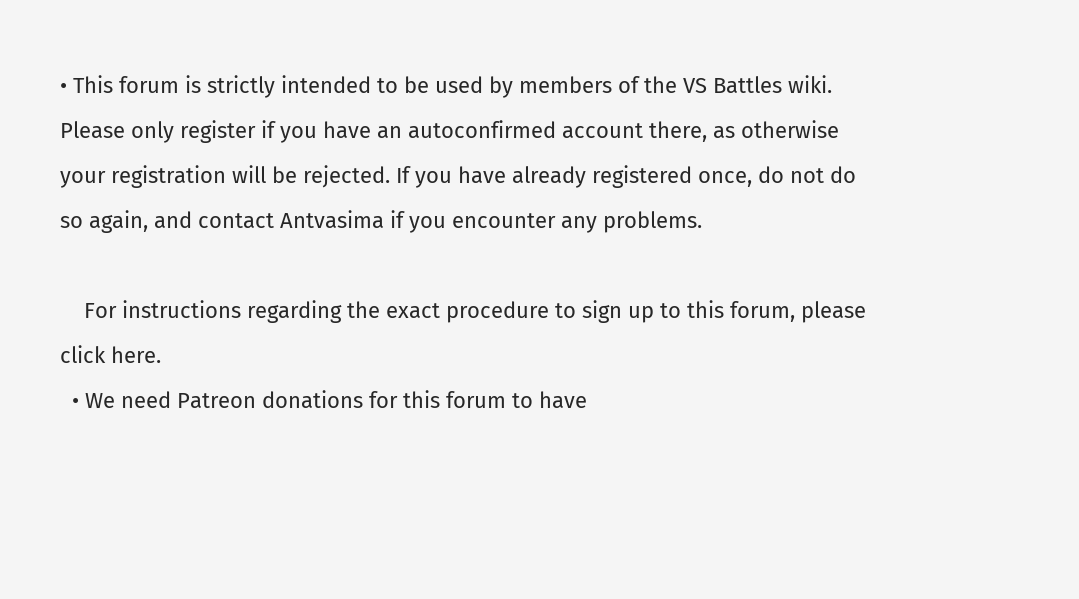• This forum is strictly intended to be used by members of the VS Battles wiki. Please only register if you have an autoconfirmed account there, as otherwise your registration will be rejected. If you have already registered once, do not do so again, and contact Antvasima if you encounter any problems.

    For instructions regarding the exact procedure to sign up to this forum, please click here.
  • We need Patreon donations for this forum to have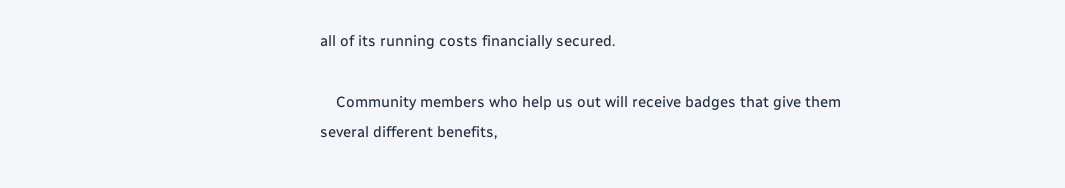all of its running costs financially secured.

    Community members who help us out will receive badges that give them several different benefits,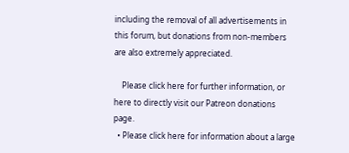including the removal of all advertisements in this forum, but donations from non-members are also extremely appreciated.

    Please click here for further information, or here to directly visit our Patreon donations page.
  • Please click here for information about a large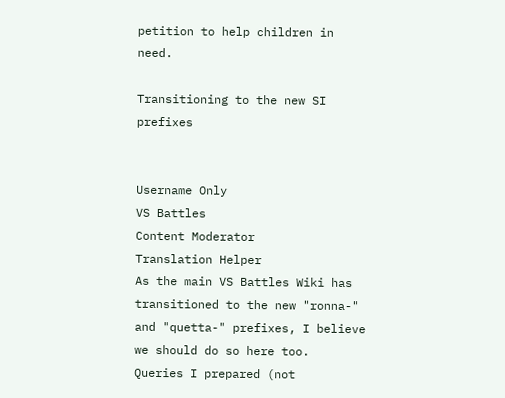petition to help children in need.

Transitioning to the new SI prefixes


Username Only
VS Battles
Content Moderator
Translation Helper
As the main VS Battles Wiki has transitioned to the new "ronna-" and "quetta-" prefixes, I believe we should do so here too.
Queries I prepared (not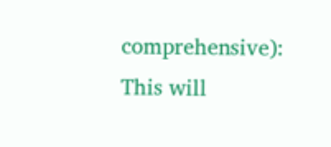comprehensive):
This will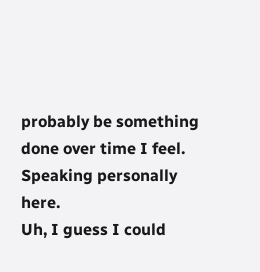probably be something done over time I feel. Speaking personally here.
Uh, I guess I could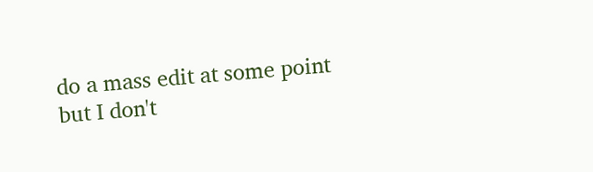do a mass edit at some point but I don't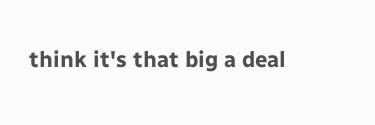think it's that big a deal